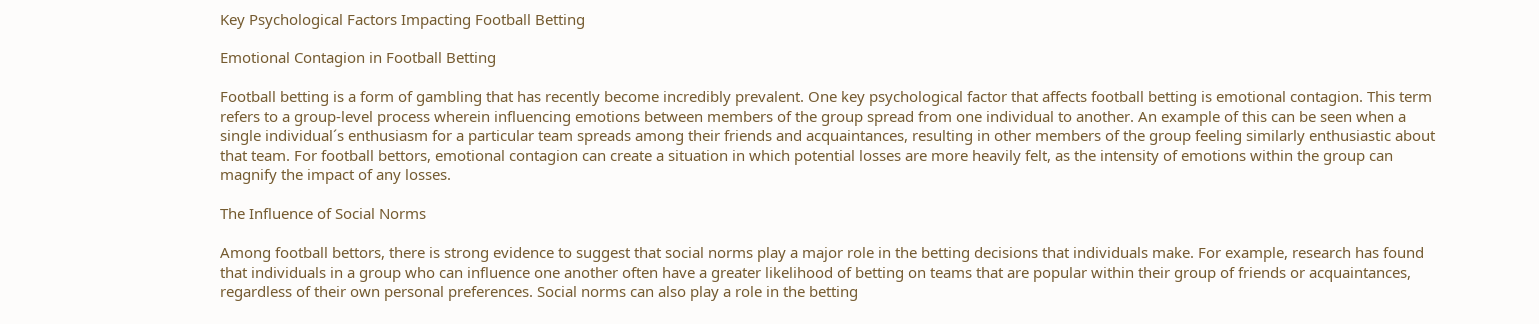Key Psychological Factors Impacting Football Betting

Emotional Contagion in Football Betting

Football betting is a form of gambling that has recently become incredibly prevalent. One key psychological factor that affects football betting is emotional contagion. This term refers to a group-level process wherein influencing emotions between members of the group spread from one individual to another. An example of this can be seen when a single individual´s enthusiasm for a particular team spreads among their friends and acquaintances, resulting in other members of the group feeling similarly enthusiastic about that team. For football bettors, emotional contagion can create a situation in which potential losses are more heavily felt, as the intensity of emotions within the group can magnify the impact of any losses.

The Influence of Social Norms

Among football bettors, there is strong evidence to suggest that social norms play a major role in the betting decisions that individuals make. For example, research has found that individuals in a group who can influence one another often have a greater likelihood of betting on teams that are popular within their group of friends or acquaintances, regardless of their own personal preferences. Social norms can also play a role in the betting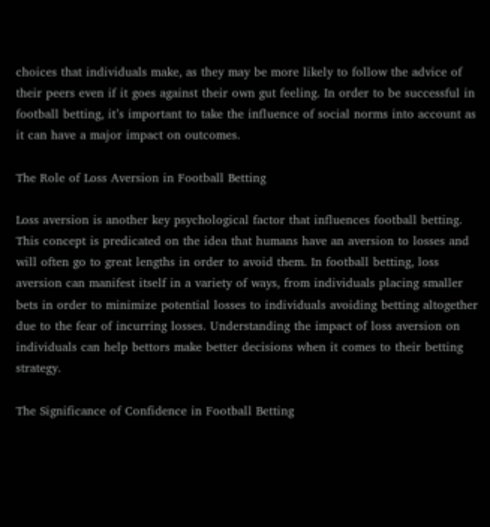choices that individuals make, as they may be more likely to follow the advice of their peers even if it goes against their own gut feeling. In order to be successful in football betting, it’s important to take the influence of social norms into account as it can have a major impact on outcomes.

The Role of Loss Aversion in Football Betting

Loss aversion is another key psychological factor that influences football betting. This concept is predicated on the idea that humans have an aversion to losses and will often go to great lengths in order to avoid them. In football betting, loss aversion can manifest itself in a variety of ways, from individuals placing smaller bets in order to minimize potential losses to individuals avoiding betting altogether due to the fear of incurring losses. Understanding the impact of loss aversion on individuals can help bettors make better decisions when it comes to their betting strategy.

The Significance of Confidence in Football Betting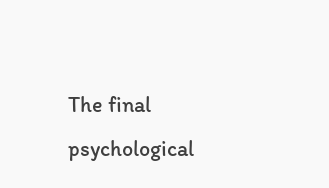The final psychological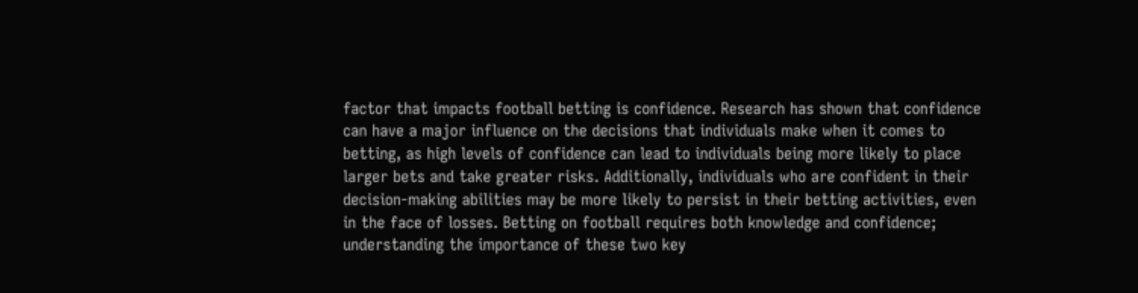factor that impacts football betting is confidence. Research has shown that confidence can have a major influence on the decisions that individuals make when it comes to betting, as high levels of confidence can lead to individuals being more likely to place larger bets and take greater risks. Additionally, individuals who are confident in their decision-making abilities may be more likely to persist in their betting activities, even in the face of losses. Betting on football requires both knowledge and confidence; understanding the importance of these two key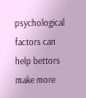psychological factors can help bettors make more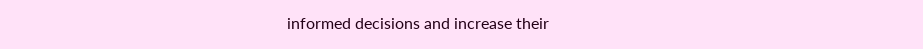informed decisions and increase their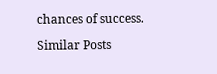chances of success.

Similar Posts